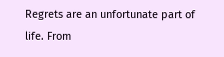Regrets are an unfortunate part of life. From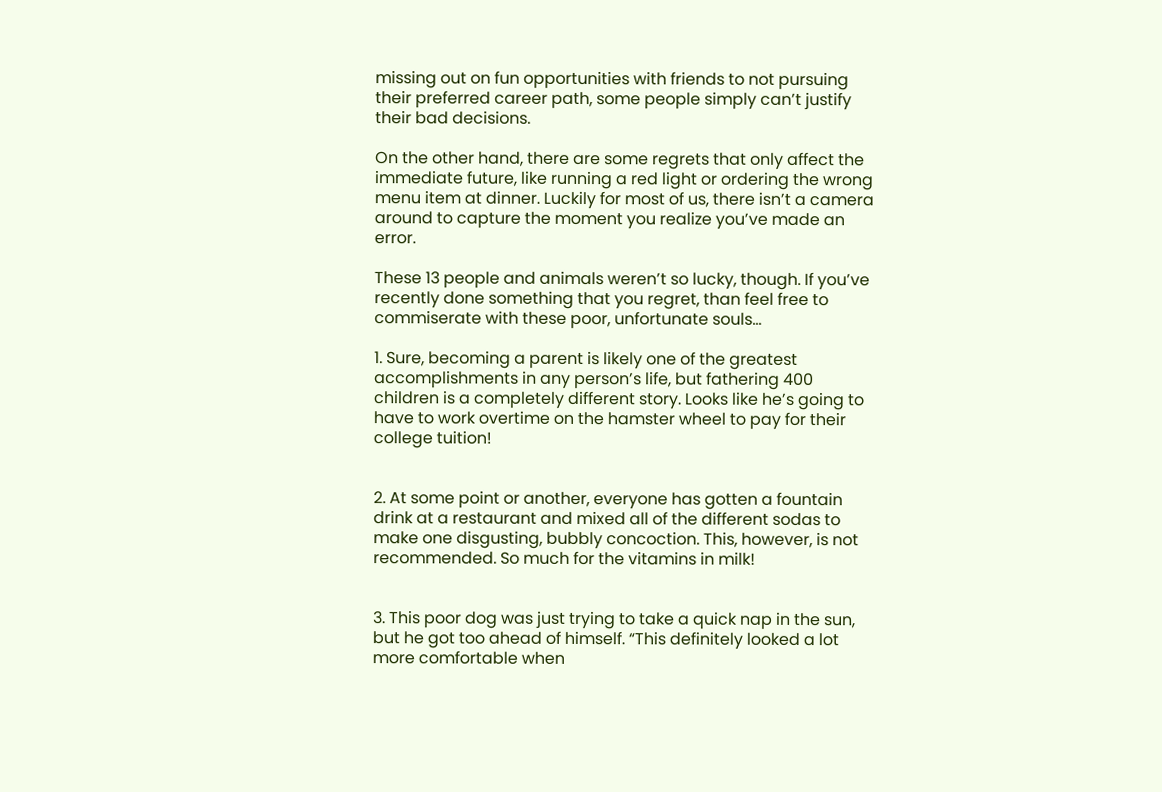missing out on fun opportunities with friends to not pursuing their preferred career path, some people simply can’t justify their bad decisions.

On the other hand, there are some regrets that only affect the immediate future, like running a red light or ordering the wrong menu item at dinner. Luckily for most of us, there isn’t a camera around to capture the moment you realize you’ve made an error.

These 13 people and animals weren’t so lucky, though. If you’ve recently done something that you regret, than feel free to commiserate with these poor, unfortunate souls…

1. Sure, becoming a parent is likely one of the greatest accomplishments in any person’s life, but fathering 400 children is a completely different story. Looks like he’s going to have to work overtime on the hamster wheel to pay for their college tuition!


2. At some point or another, everyone has gotten a fountain drink at a restaurant and mixed all of the different sodas to make one disgusting, bubbly concoction. This, however, is not recommended. So much for the vitamins in milk!


3. This poor dog was just trying to take a quick nap in the sun, but he got too ahead of himself. “This definitely looked a lot more comfortable when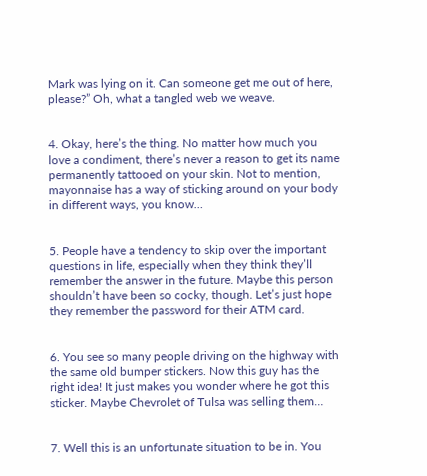Mark was lying on it. Can someone get me out of here, please?” Oh, what a tangled web we weave.


4. Okay, here’s the thing. No matter how much you love a condiment, there’s never a reason to get its name permanently tattooed on your skin. Not to mention, mayonnaise has a way of sticking around on your body in different ways, you know…


5. People have a tendency to skip over the important questions in life, especially when they think they’ll remember the answer in the future. Maybe this person shouldn’t have been so cocky, though. Let’s just hope they remember the password for their ATM card.


6. You see so many people driving on the highway with the same old bumper stickers. Now this guy has the right idea! It just makes you wonder where he got this sticker. Maybe Chevrolet of Tulsa was selling them…


7. Well this is an unfortunate situation to be in. You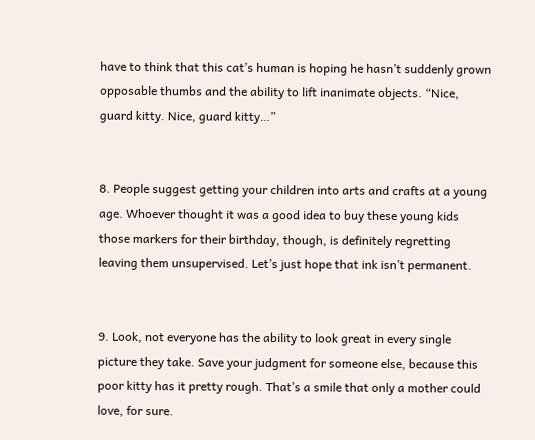have to think that this cat’s human is hoping he hasn’t suddenly grown opposable thumbs and the ability to lift inanimate objects. “Nice, guard kitty. Nice, guard kitty…”


8. People suggest getting your children into arts and crafts at a young age. Whoever thought it was a good idea to buy these young kids those markers for their birthday, though, is definitely regretting leaving them unsupervised. Let’s just hope that ink isn’t permanent.


9. Look, not everyone has the ability to look great in every single picture they take. Save your judgment for someone else, because this poor kitty has it pretty rough. That’s a smile that only a mother could love, for sure.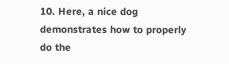10. Here, a nice dog demonstrates how to properly do the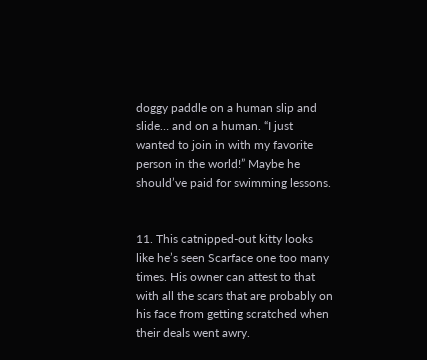doggy paddle on a human slip and slide… and on a human. “I just wanted to join in with my favorite person in the world!” Maybe he should’ve paid for swimming lessons.


11. This catnipped-out kitty looks like he’s seen Scarface one too many times. His owner can attest to that with all the scars that are probably on his face from getting scratched when their deals went awry.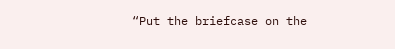“Put the briefcase on the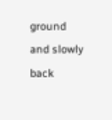ground and slowly back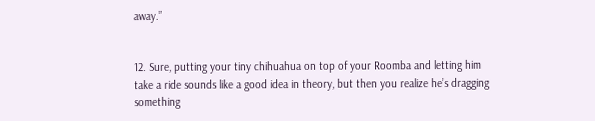away.”


12. Sure, putting your tiny chihuahua on top of your Roomba and letting him take a ride sounds like a good idea in theory, but then you realize he’s dragging something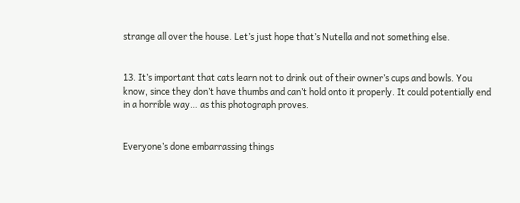strange all over the house. Let’s just hope that’s Nutella and not something else.


13. It’s important that cats learn not to drink out of their owner’s cups and bowls. You know, since they don’t have thumbs and can’t hold onto it properly. It could potentially end in a horrible way… as this photograph proves.


Everyone’s done embarrassing things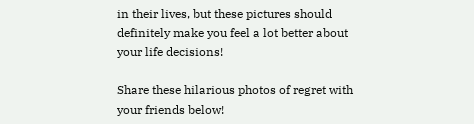in their lives, but these pictures should definitely make you feel a lot better about your life decisions!

Share these hilarious photos of regret with your friends below!